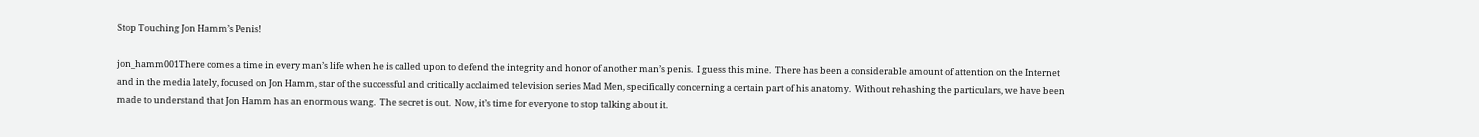Stop Touching Jon Hamm’s Penis!

jon_hamm001There comes a time in every man’s life when he is called upon to defend the integrity and honor of another man’s penis.  I guess this mine.  There has been a considerable amount of attention on the Internet and in the media lately, focused on Jon Hamm, star of the successful and critically acclaimed television series Mad Men, specifically concerning a certain part of his anatomy.  Without rehashing the particulars, we have been made to understand that Jon Hamm has an enormous wang.  The secret is out.  Now, it’s time for everyone to stop talking about it.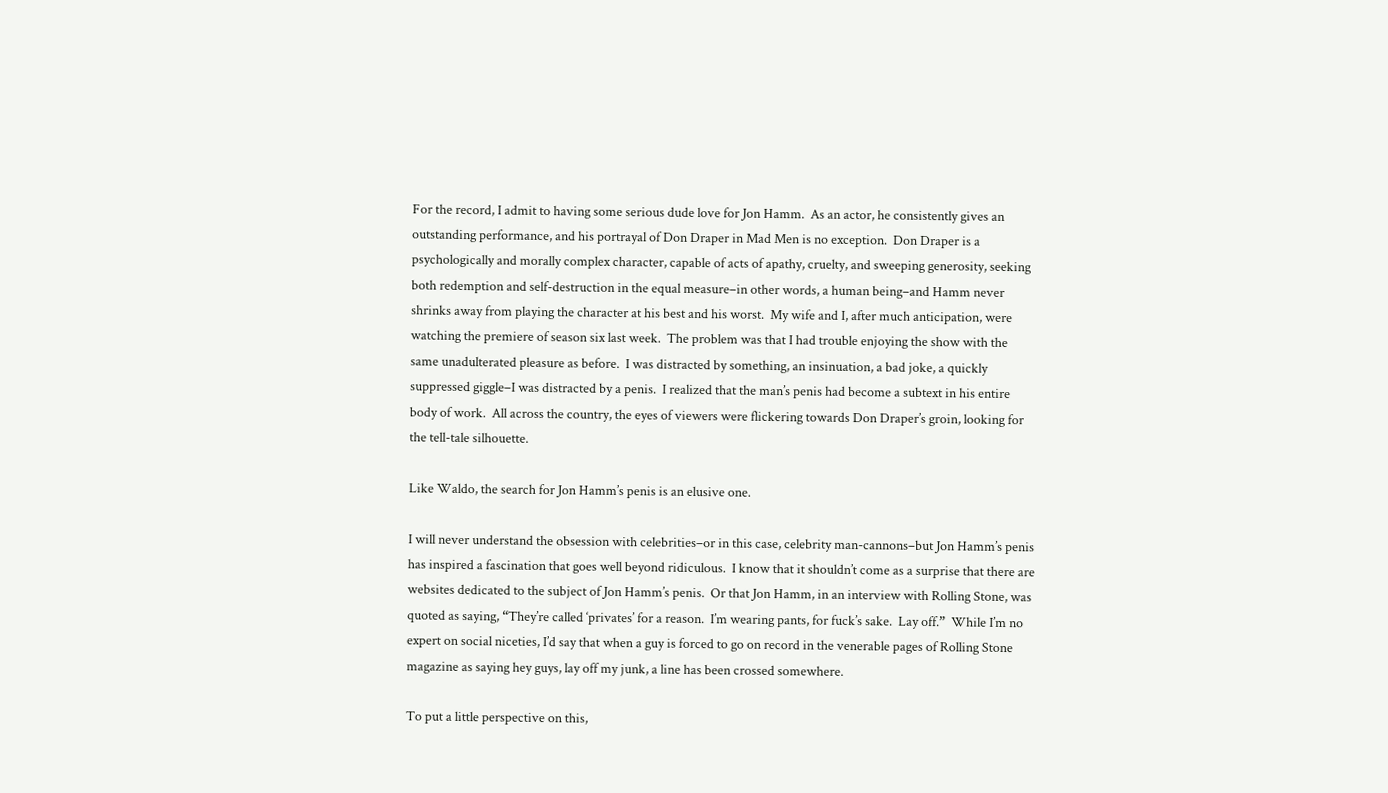For the record, I admit to having some serious dude love for Jon Hamm.  As an actor, he consistently gives an outstanding performance, and his portrayal of Don Draper in Mad Men is no exception.  Don Draper is a psychologically and morally complex character, capable of acts of apathy, cruelty, and sweeping generosity, seeking both redemption and self-destruction in the equal measure–in other words, a human being–and Hamm never shrinks away from playing the character at his best and his worst.  My wife and I, after much anticipation, were watching the premiere of season six last week.  The problem was that I had trouble enjoying the show with the same unadulterated pleasure as before.  I was distracted by something, an insinuation, a bad joke, a quickly suppressed giggle–I was distracted by a penis.  I realized that the man’s penis had become a subtext in his entire body of work.  All across the country, the eyes of viewers were flickering towards Don Draper’s groin, looking for the tell-tale silhouette.

Like Waldo, the search for Jon Hamm’s penis is an elusive one.

I will never understand the obsession with celebrities–or in this case, celebrity man-cannons–but Jon Hamm’s penis has inspired a fascination that goes well beyond ridiculous.  I know that it shouldn’t come as a surprise that there are websites dedicated to the subject of Jon Hamm’s penis.  Or that Jon Hamm, in an interview with Rolling Stone, was quoted as saying, “They’re called ‘privates’ for a reason.  I’m wearing pants, for fuck’s sake.  Lay off.”  While I’m no expert on social niceties, I’d say that when a guy is forced to go on record in the venerable pages of Rolling Stone magazine as saying hey guys, lay off my junk, a line has been crossed somewhere.

To put a little perspective on this,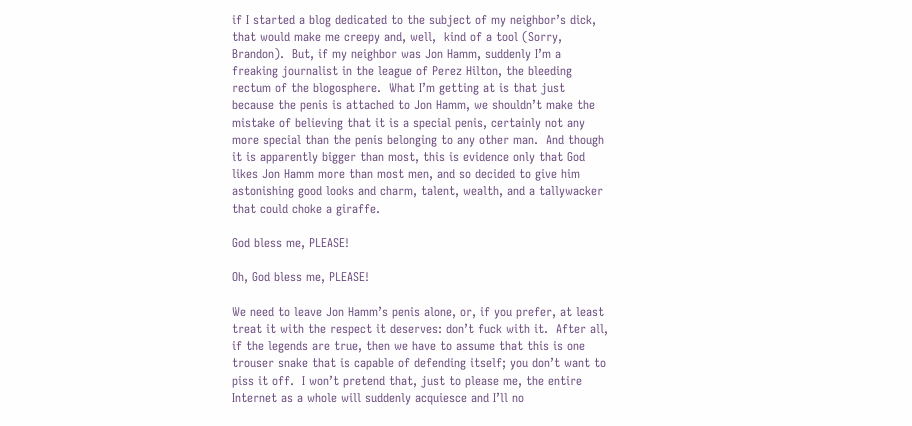if I started a blog dedicated to the subject of my neighbor’s dick, that would make me creepy and, well,  kind of a tool (Sorry, Brandon).  But, if my neighbor was Jon Hamm, suddenly I’m a freaking journalist in the league of Perez Hilton, the bleeding rectum of the blogosphere.  What I’m getting at is that just because the penis is attached to Jon Hamm, we shouldn’t make the mistake of believing that it is a special penis, certainly not any more special than the penis belonging to any other man.  And though it is apparently bigger than most, this is evidence only that God likes Jon Hamm more than most men, and so decided to give him astonishing good looks and charm, talent, wealth, and a tallywacker that could choke a giraffe.

God bless me, PLEASE!

Oh, God bless me, PLEASE!

We need to leave Jon Hamm’s penis alone, or, if you prefer, at least treat it with the respect it deserves: don’t fuck with it.  After all, if the legends are true, then we have to assume that this is one trouser snake that is capable of defending itself; you don’t want to piss it off.  I won’t pretend that, just to please me, the entire Internet as a whole will suddenly acquiesce and I’ll no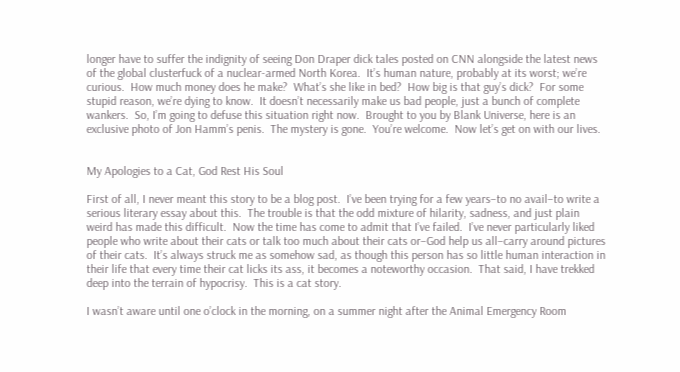longer have to suffer the indignity of seeing Don Draper dick tales posted on CNN alongside the latest news of the global clusterfuck of a nuclear-armed North Korea.  It’s human nature, probably at its worst; we’re curious.  How much money does he make?  What’s she like in bed?  How big is that guy’s dick?  For some stupid reason, we’re dying to know.  It doesn’t necessarily make us bad people, just a bunch of complete wankers.  So, I’m going to defuse this situation right now.  Brought to you by Blank Universe, here is an exclusive photo of Jon Hamm’s penis.  The mystery is gone.  You’re welcome.  Now let’s get on with our lives.


My Apologies to a Cat, God Rest His Soul

First of all, I never meant this story to be a blog post.  I’ve been trying for a few years–to no avail–to write a serious literary essay about this.  The trouble is that the odd mixture of hilarity, sadness, and just plain weird has made this difficult.  Now the time has come to admit that I’ve failed.  I’ve never particularly liked people who write about their cats or talk too much about their cats or–God help us all–carry around pictures of their cats.  It’s always struck me as somehow sad, as though this person has so little human interaction in their life that every time their cat licks its ass, it becomes a noteworthy occasion.  That said, I have trekked deep into the terrain of hypocrisy.  This is a cat story.

I wasn’t aware until one o’clock in the morning, on a summer night after the Animal Emergency Room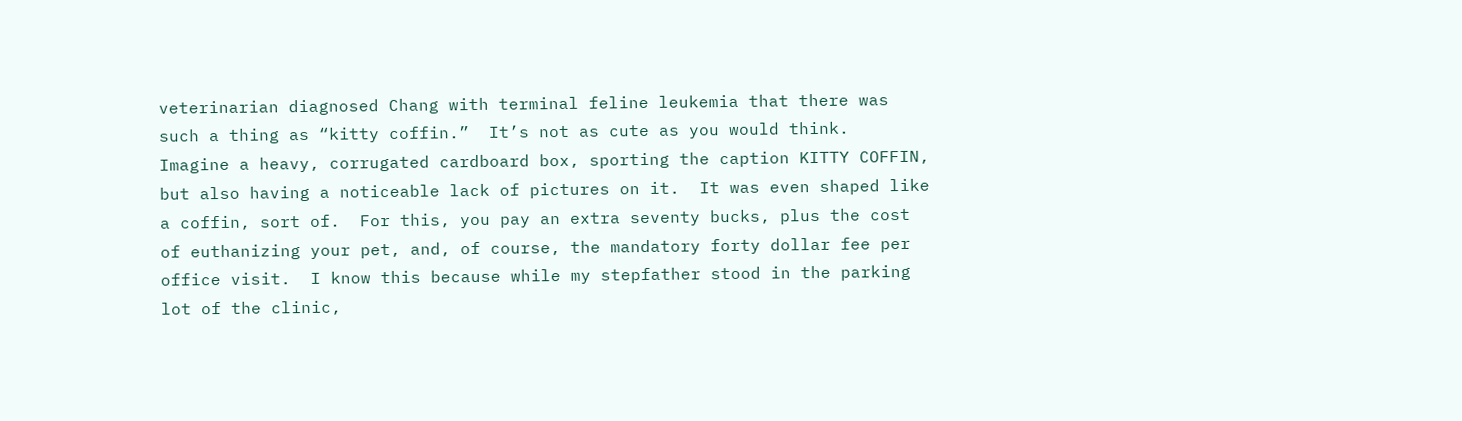veterinarian diagnosed Chang with terminal feline leukemia that there was such a thing as “kitty coffin.”  It’s not as cute as you would think.  Imagine a heavy, corrugated cardboard box, sporting the caption KITTY COFFIN, but also having a noticeable lack of pictures on it.  It was even shaped like a coffin, sort of.  For this, you pay an extra seventy bucks, plus the cost of euthanizing your pet, and, of course, the mandatory forty dollar fee per office visit.  I know this because while my stepfather stood in the parking lot of the clinic,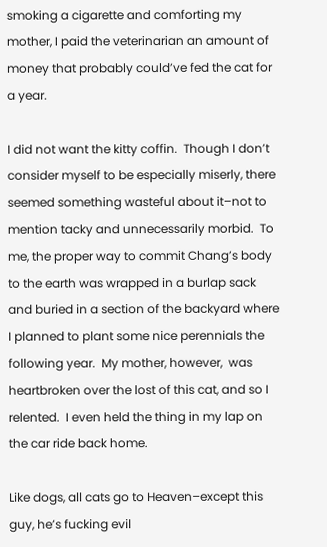smoking a cigarette and comforting my mother, I paid the veterinarian an amount of money that probably could’ve fed the cat for a year.

I did not want the kitty coffin.  Though I don’t consider myself to be especially miserly, there seemed something wasteful about it–not to mention tacky and unnecessarily morbid.  To me, the proper way to commit Chang’s body to the earth was wrapped in a burlap sack and buried in a section of the backyard where I planned to plant some nice perennials the following year.  My mother, however,  was heartbroken over the lost of this cat, and so I relented.  I even held the thing in my lap on the car ride back home.

Like dogs, all cats go to Heaven–except this guy, he’s fucking evil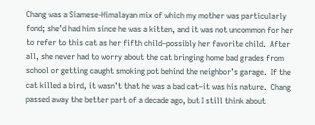Chang was a Siamese-Himalayan mix of which my mother was particularly fond; she’d had him since he was a kitten, and it was not uncommon for her to refer to this cat as her fifth child–possibly her favorite child.  After all, she never had to worry about the cat bringing home bad grades from school or getting caught smoking pot behind the neighbor’s garage.  If the cat killed a bird, it wasn’t that he was a bad cat–it was his nature.  Chang passed away the better part of a decade ago, but I still think about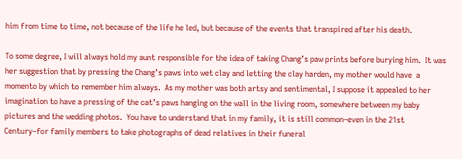him from time to time, not because of the life he led, but because of the events that transpired after his death.

To some degree, I will always hold my aunt responsible for the idea of taking Chang’s paw prints before burying him.  It was her suggestion that by pressing the Chang’s paws into wet clay and letting the clay harden, my mother would have  a momento by which to remember him always.  As my mother was both artsy and sentimental, I suppose it appealed to her imagination to have a pressing of the cat’s paws hanging on the wall in the living room, somewhere between my baby pictures and the wedding photos.  You have to understand that in my family, it is still common–even in the 21st Century–for family members to take photographs of dead relatives in their funeral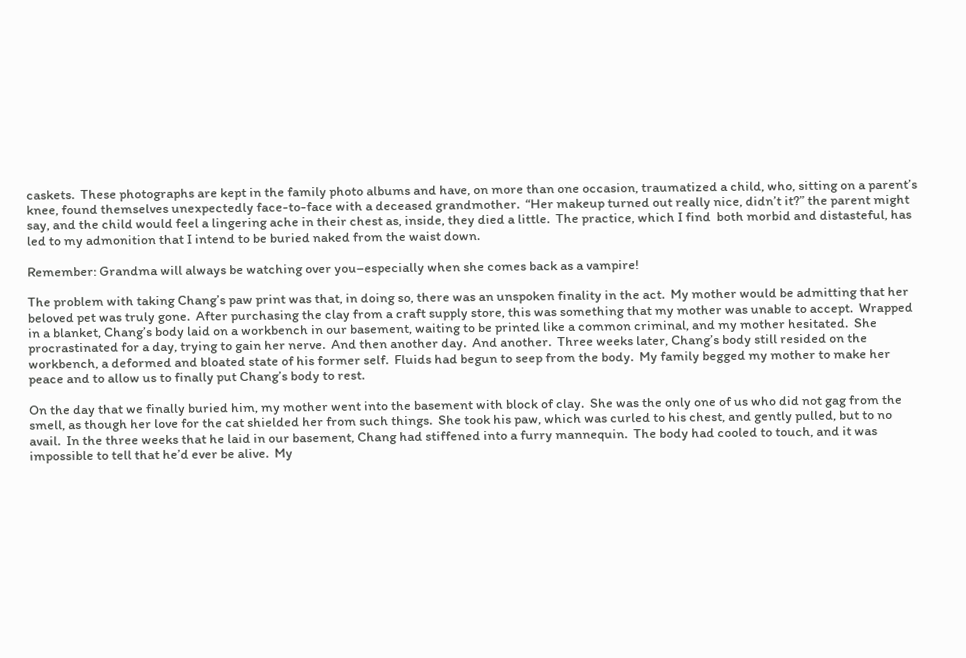caskets.  These photographs are kept in the family photo albums and have, on more than one occasion, traumatized a child, who, sitting on a parent’s knee, found themselves unexpectedly face-to-face with a deceased grandmother.  “Her makeup turned out really nice, didn’t it?” the parent might say, and the child would feel a lingering ache in their chest as, inside, they died a little.  The practice, which I find  both morbid and distasteful, has led to my admonition that I intend to be buried naked from the waist down.

Remember: Grandma will always be watching over you–especially when she comes back as a vampire!

The problem with taking Chang’s paw print was that, in doing so, there was an unspoken finality in the act.  My mother would be admitting that her beloved pet was truly gone.  After purchasing the clay from a craft supply store, this was something that my mother was unable to accept.  Wrapped in a blanket, Chang’s body laid on a workbench in our basement, waiting to be printed like a common criminal, and my mother hesitated.  She procrastinated for a day, trying to gain her nerve.  And then another day.  And another.  Three weeks later, Chang’s body still resided on the workbench, a deformed and bloated state of his former self.  Fluids had begun to seep from the body.  My family begged my mother to make her peace and to allow us to finally put Chang’s body to rest.

On the day that we finally buried him, my mother went into the basement with block of clay.  She was the only one of us who did not gag from the smell, as though her love for the cat shielded her from such things.  She took his paw, which was curled to his chest, and gently pulled, but to no avail.  In the three weeks that he laid in our basement, Chang had stiffened into a furry mannequin.  The body had cooled to touch, and it was impossible to tell that he’d ever be alive.  My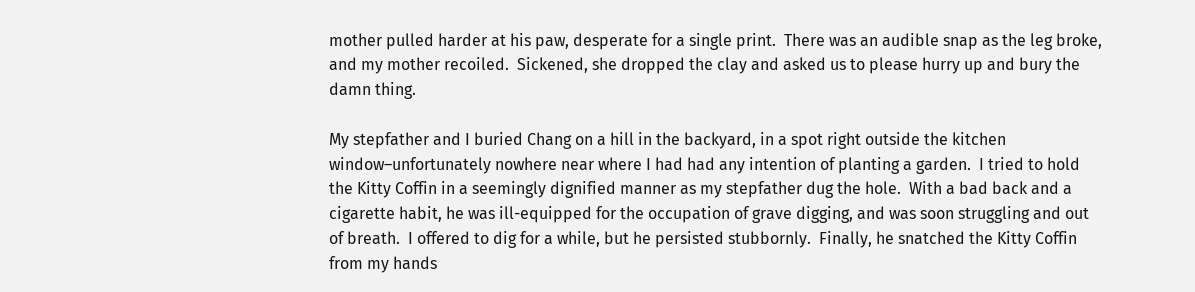mother pulled harder at his paw, desperate for a single print.  There was an audible snap as the leg broke, and my mother recoiled.  Sickened, she dropped the clay and asked us to please hurry up and bury the damn thing.

My stepfather and I buried Chang on a hill in the backyard, in a spot right outside the kitchen window–unfortunately nowhere near where I had had any intention of planting a garden.  I tried to hold the Kitty Coffin in a seemingly dignified manner as my stepfather dug the hole.  With a bad back and a cigarette habit, he was ill-equipped for the occupation of grave digging, and was soon struggling and out of breath.  I offered to dig for a while, but he persisted stubbornly.  Finally, he snatched the Kitty Coffin from my hands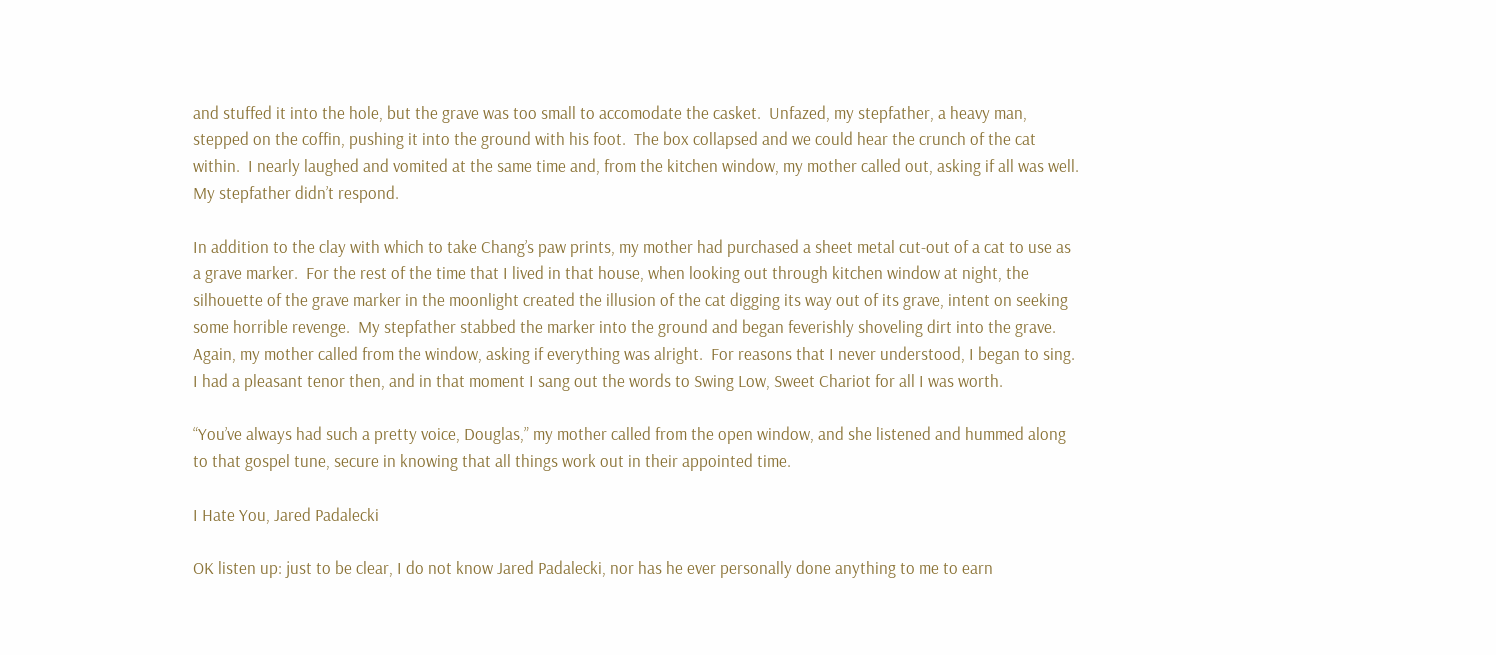and stuffed it into the hole, but the grave was too small to accomodate the casket.  Unfazed, my stepfather, a heavy man, stepped on the coffin, pushing it into the ground with his foot.  The box collapsed and we could hear the crunch of the cat within.  I nearly laughed and vomited at the same time and, from the kitchen window, my mother called out, asking if all was well.  My stepfather didn’t respond.

In addition to the clay with which to take Chang’s paw prints, my mother had purchased a sheet metal cut-out of a cat to use as a grave marker.  For the rest of the time that I lived in that house, when looking out through kitchen window at night, the silhouette of the grave marker in the moonlight created the illusion of the cat digging its way out of its grave, intent on seeking some horrible revenge.  My stepfather stabbed the marker into the ground and began feverishly shoveling dirt into the grave.  Again, my mother called from the window, asking if everything was alright.  For reasons that I never understood, I began to sing.  I had a pleasant tenor then, and in that moment I sang out the words to Swing Low, Sweet Chariot for all I was worth.

“You’ve always had such a pretty voice, Douglas,” my mother called from the open window, and she listened and hummed along to that gospel tune, secure in knowing that all things work out in their appointed time.

I Hate You, Jared Padalecki

OK listen up: just to be clear, I do not know Jared Padalecki, nor has he ever personally done anything to me to earn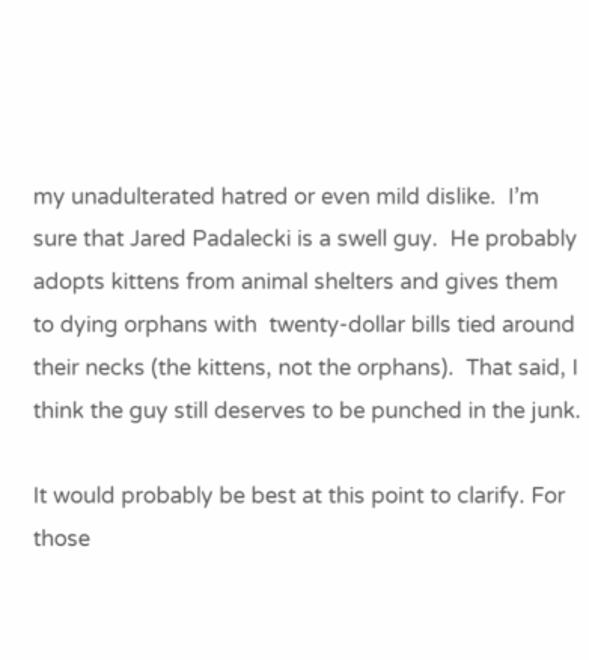my unadulterated hatred or even mild dislike.  I’m sure that Jared Padalecki is a swell guy.  He probably adopts kittens from animal shelters and gives them to dying orphans with  twenty-dollar bills tied around their necks (the kittens, not the orphans).  That said, I think the guy still deserves to be punched in the junk.

It would probably be best at this point to clarify. For those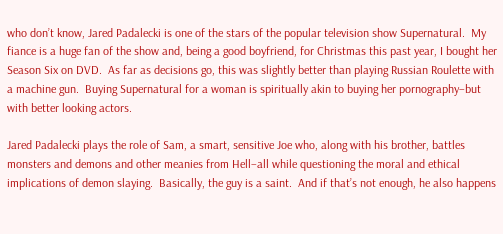who don’t know, Jared Padalecki is one of the stars of the popular television show Supernatural.  My fiance is a huge fan of the show and, being a good boyfriend, for Christmas this past year, I bought her Season Six on DVD.  As far as decisions go, this was slightly better than playing Russian Roulette with a machine gun.  Buying Supernatural for a woman is spiritually akin to buying her pornography–but with better looking actors.

Jared Padalecki plays the role of Sam, a smart, sensitive Joe who, along with his brother, battles monsters and demons and other meanies from Hell–all while questioning the moral and ethical implications of demon slaying.  Basically, the guy is a saint.  And if that’s not enough, he also happens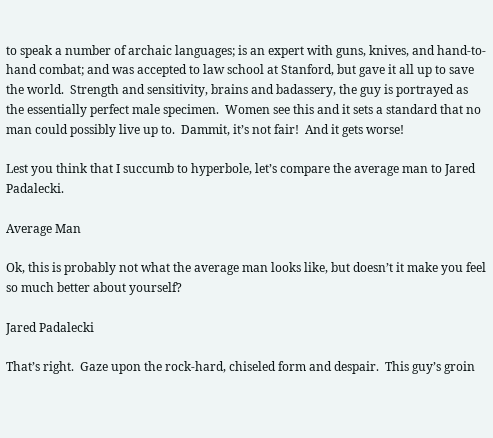to speak a number of archaic languages; is an expert with guns, knives, and hand-to-hand combat; and was accepted to law school at Stanford, but gave it all up to save the world.  Strength and sensitivity, brains and badassery, the guy is portrayed as the essentially perfect male specimen.  Women see this and it sets a standard that no man could possibly live up to.  Dammit, it’s not fair!  And it gets worse!

Lest you think that I succumb to hyperbole, let’s compare the average man to Jared Padalecki.

Average Man

Ok, this is probably not what the average man looks like, but doesn’t it make you feel so much better about yourself?

Jared Padalecki

That’s right.  Gaze upon the rock-hard, chiseled form and despair.  This guy’s groin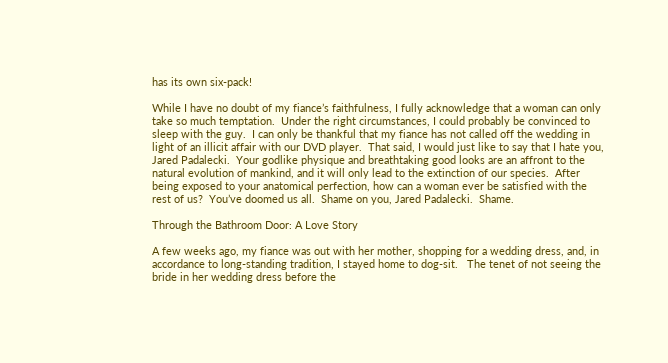has its own six-pack!

While I have no doubt of my fiance’s faithfulness, I fully acknowledge that a woman can only take so much temptation.  Under the right circumstances, I could probably be convinced to sleep with the guy.  I can only be thankful that my fiance has not called off the wedding in light of an illicit affair with our DVD player.  That said, I would just like to say that I hate you, Jared Padalecki.  Your godlike physique and breathtaking good looks are an affront to the natural evolution of mankind, and it will only lead to the extinction of our species.  After being exposed to your anatomical perfection, how can a woman ever be satisfied with the rest of us?  You’ve doomed us all.  Shame on you, Jared Padalecki.  Shame.

Through the Bathroom Door: A Love Story

A few weeks ago, my fiance was out with her mother, shopping for a wedding dress, and, in accordance to long-standing tradition, I stayed home to dog-sit.   The tenet of not seeing the bride in her wedding dress before the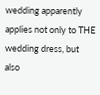wedding apparently applies not only to THE wedding dress, but also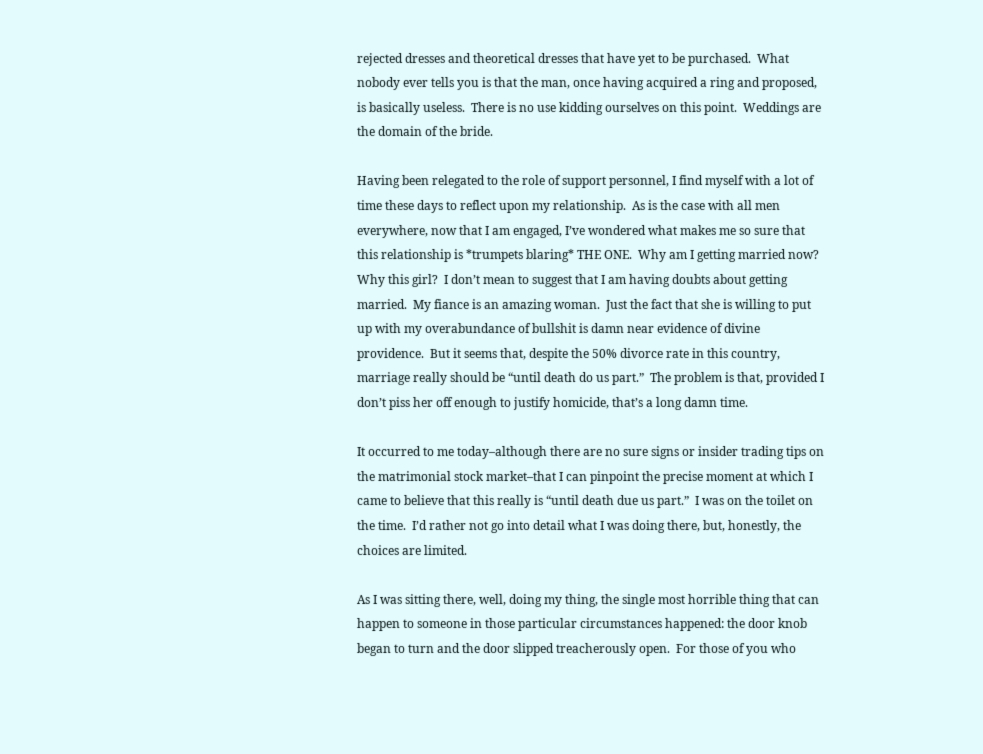rejected dresses and theoretical dresses that have yet to be purchased.  What nobody ever tells you is that the man, once having acquired a ring and proposed, is basically useless.  There is no use kidding ourselves on this point.  Weddings are the domain of the bride.

Having been relegated to the role of support personnel, I find myself with a lot of time these days to reflect upon my relationship.  As is the case with all men everywhere, now that I am engaged, I’ve wondered what makes me so sure that this relationship is *trumpets blaring* THE ONE.  Why am I getting married now?  Why this girl?  I don’t mean to suggest that I am having doubts about getting married.  My fiance is an amazing woman.  Just the fact that she is willing to put up with my overabundance of bullshit is damn near evidence of divine providence.  But it seems that, despite the 50% divorce rate in this country, marriage really should be “until death do us part.”  The problem is that, provided I don’t piss her off enough to justify homicide, that’s a long damn time.

It occurred to me today–although there are no sure signs or insider trading tips on the matrimonial stock market–that I can pinpoint the precise moment at which I came to believe that this really is “until death due us part.”  I was on the toilet on the time.  I’d rather not go into detail what I was doing there, but, honestly, the choices are limited.

As I was sitting there, well, doing my thing, the single most horrible thing that can happen to someone in those particular circumstances happened: the door knob began to turn and the door slipped treacherously open.  For those of you who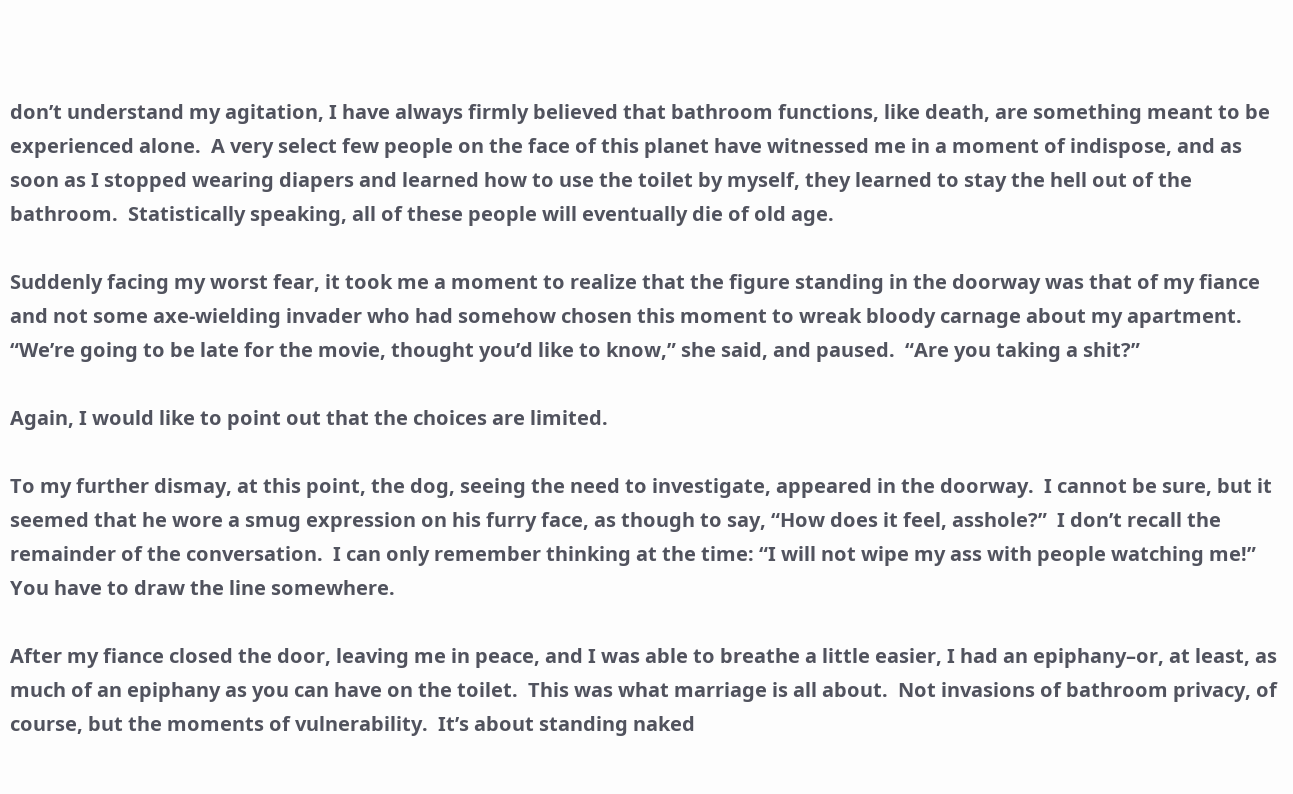don’t understand my agitation, I have always firmly believed that bathroom functions, like death, are something meant to be experienced alone.  A very select few people on the face of this planet have witnessed me in a moment of indispose, and as soon as I stopped wearing diapers and learned how to use the toilet by myself, they learned to stay the hell out of the bathroom.  Statistically speaking, all of these people will eventually die of old age.

Suddenly facing my worst fear, it took me a moment to realize that the figure standing in the doorway was that of my fiance and not some axe-wielding invader who had somehow chosen this moment to wreak bloody carnage about my apartment.  “We’re going to be late for the movie, thought you’d like to know,” she said, and paused.  “Are you taking a shit?”

Again, I would like to point out that the choices are limited.

To my further dismay, at this point, the dog, seeing the need to investigate, appeared in the doorway.  I cannot be sure, but it seemed that he wore a smug expression on his furry face, as though to say, “How does it feel, asshole?”  I don’t recall the remainder of the conversation.  I can only remember thinking at the time: “I will not wipe my ass with people watching me!”  You have to draw the line somewhere.

After my fiance closed the door, leaving me in peace, and I was able to breathe a little easier, I had an epiphany–or, at least, as much of an epiphany as you can have on the toilet.  This was what marriage is all about.  Not invasions of bathroom privacy, of course, but the moments of vulnerability.  It’s about standing naked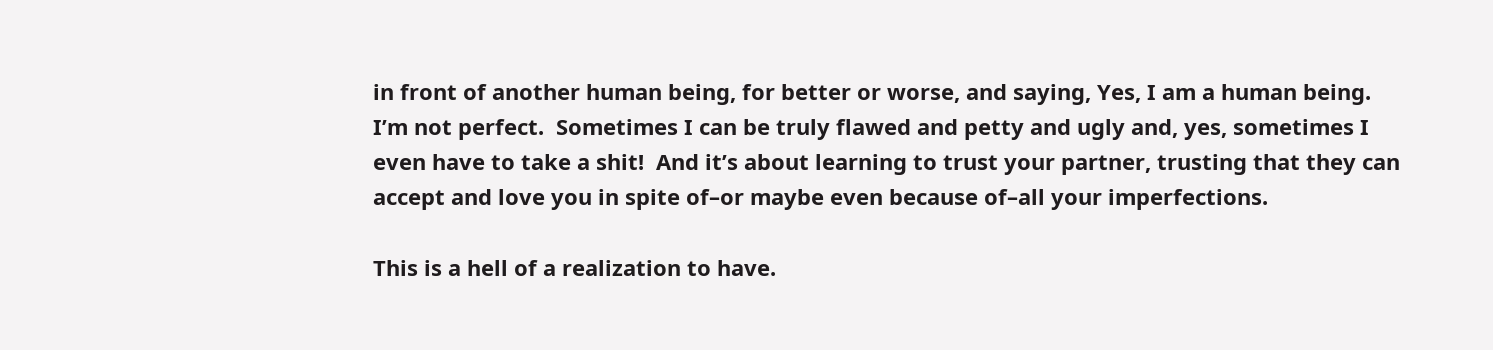in front of another human being, for better or worse, and saying, Yes, I am a human being.  I’m not perfect.  Sometimes I can be truly flawed and petty and ugly and, yes, sometimes I even have to take a shit!  And it’s about learning to trust your partner, trusting that they can accept and love you in spite of–or maybe even because of–all your imperfections.

This is a hell of a realization to have.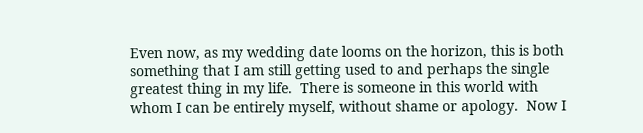Even now, as my wedding date looms on the horizon, this is both something that I am still getting used to and perhaps the single greatest thing in my life.  There is someone in this world with whom I can be entirely myself, without shame or apology.  Now I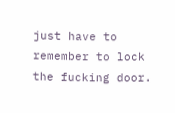just have to remember to lock the fucking door.